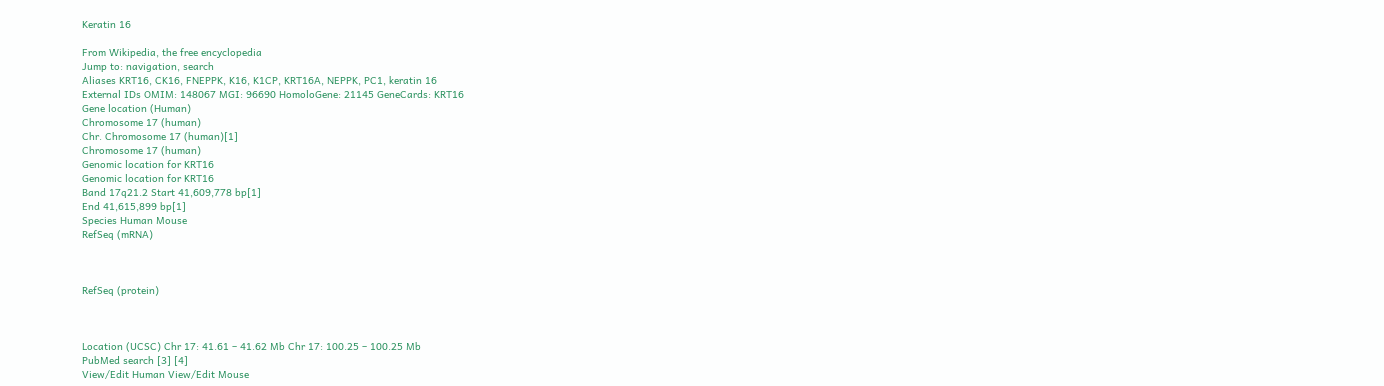Keratin 16

From Wikipedia, the free encyclopedia
Jump to: navigation, search
Aliases KRT16, CK16, FNEPPK, K16, K1CP, KRT16A, NEPPK, PC1, keratin 16
External IDs OMIM: 148067 MGI: 96690 HomoloGene: 21145 GeneCards: KRT16
Gene location (Human)
Chromosome 17 (human)
Chr. Chromosome 17 (human)[1]
Chromosome 17 (human)
Genomic location for KRT16
Genomic location for KRT16
Band 17q21.2 Start 41,609,778 bp[1]
End 41,615,899 bp[1]
Species Human Mouse
RefSeq (mRNA)



RefSeq (protein)



Location (UCSC) Chr 17: 41.61 – 41.62 Mb Chr 17: 100.25 – 100.25 Mb
PubMed search [3] [4]
View/Edit Human View/Edit Mouse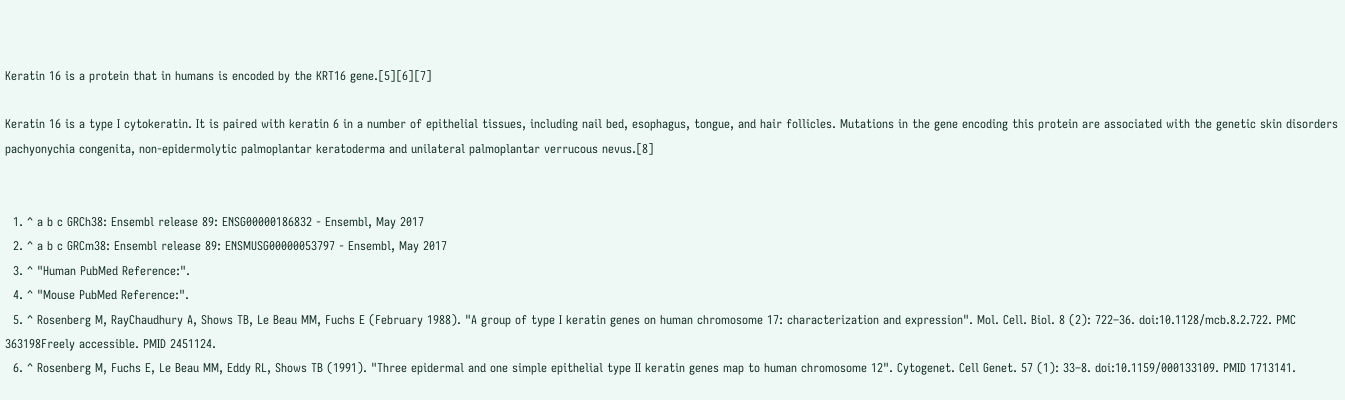Keratin 16 is a protein that in humans is encoded by the KRT16 gene.[5][6][7]

Keratin 16 is a type I cytokeratin. It is paired with keratin 6 in a number of epithelial tissues, including nail bed, esophagus, tongue, and hair follicles. Mutations in the gene encoding this protein are associated with the genetic skin disorders pachyonychia congenita, non-epidermolytic palmoplantar keratoderma and unilateral palmoplantar verrucous nevus.[8]


  1. ^ a b c GRCh38: Ensembl release 89: ENSG00000186832 - Ensembl, May 2017
  2. ^ a b c GRCm38: Ensembl release 89: ENSMUSG00000053797 - Ensembl, May 2017
  3. ^ "Human PubMed Reference:".
  4. ^ "Mouse PubMed Reference:".
  5. ^ Rosenberg M, RayChaudhury A, Shows TB, Le Beau MM, Fuchs E (February 1988). "A group of type I keratin genes on human chromosome 17: characterization and expression". Mol. Cell. Biol. 8 (2): 722–36. doi:10.1128/mcb.8.2.722. PMC 363198Freely accessible. PMID 2451124.
  6. ^ Rosenberg M, Fuchs E, Le Beau MM, Eddy RL, Shows TB (1991). "Three epidermal and one simple epithelial type II keratin genes map to human chromosome 12". Cytogenet. Cell Genet. 57 (1): 33–8. doi:10.1159/000133109. PMID 1713141.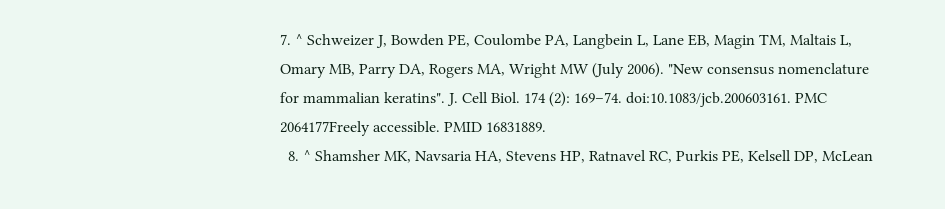7. ^ Schweizer J, Bowden PE, Coulombe PA, Langbein L, Lane EB, Magin TM, Maltais L, Omary MB, Parry DA, Rogers MA, Wright MW (July 2006). "New consensus nomenclature for mammalian keratins". J. Cell Biol. 174 (2): 169–74. doi:10.1083/jcb.200603161. PMC 2064177Freely accessible. PMID 16831889.
  8. ^ Shamsher MK, Navsaria HA, Stevens HP, Ratnavel RC, Purkis PE, Kelsell DP, McLean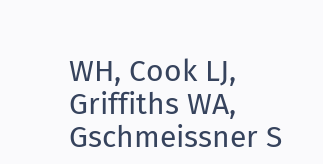WH, Cook LJ, Griffiths WA, Gschmeissner S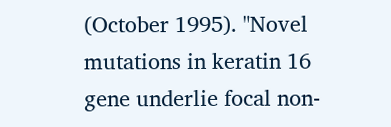(October 1995). "Novel mutations in keratin 16 gene underlie focal non-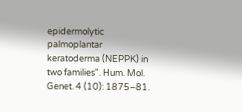epidermolytic palmoplantar keratoderma (NEPPK) in two families". Hum. Mol. Genet. 4 (10): 1875–81.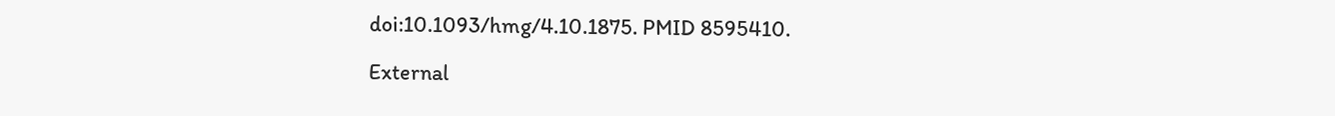doi:10.1093/hmg/4.10.1875. PMID 8595410.

External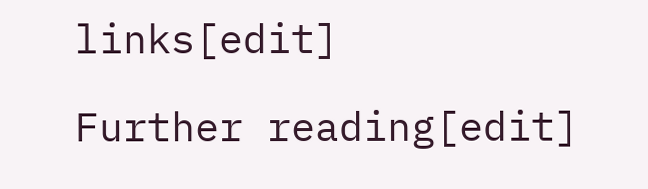links[edit]

Further reading[edit]